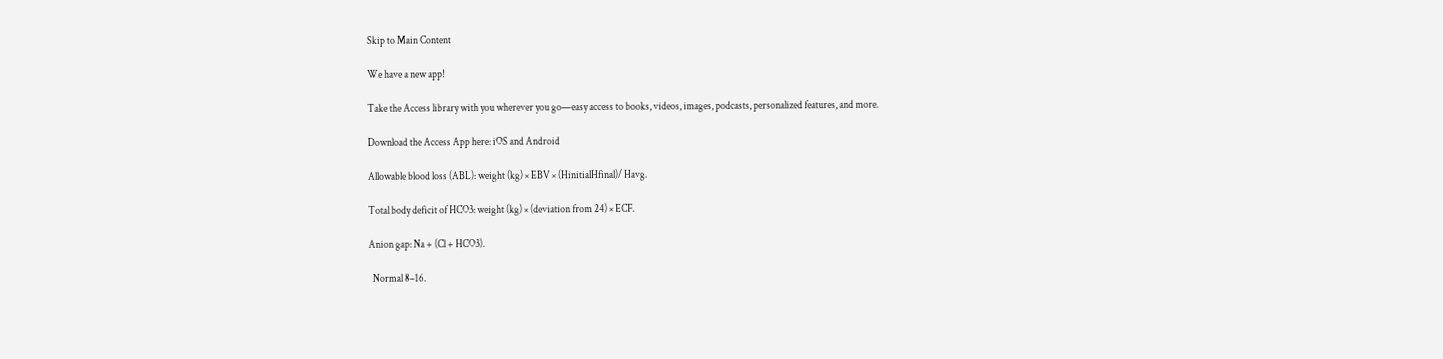Skip to Main Content

We have a new app!

Take the Access library with you wherever you go—easy access to books, videos, images, podcasts, personalized features, and more.

Download the Access App here: iOS and Android

Allowable blood loss (ABL): weight (kg) × EBV × (HinitialHfinal)/ Havg.

Total body deficit of HCO3: weight (kg) × (deviation from 24) × ECF.

Anion gap: Na + (Cl + HCO3).

  Normal 8–16.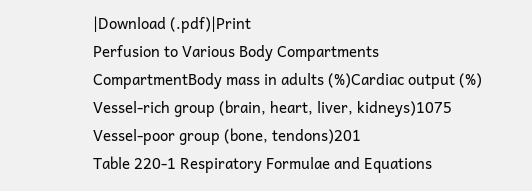|Download (.pdf)|Print
Perfusion to Various Body Compartments
CompartmentBody mass in adults (%)Cardiac output (%)
Vessel-rich group (brain, heart, liver, kidneys)1075
Vessel-poor group (bone, tendons)201
Table 220-1 Respiratory Formulae and Equations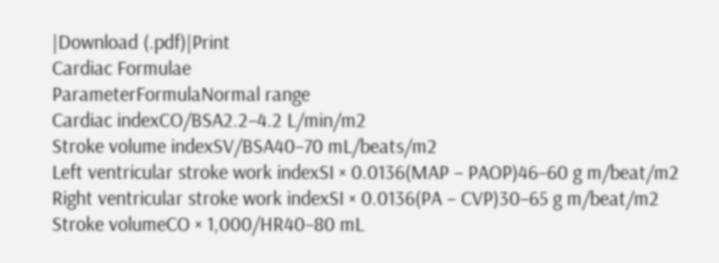|Download (.pdf)|Print
Cardiac Formulae
ParameterFormulaNormal range
Cardiac indexCO/BSA2.2–4.2 L/min/m2
Stroke volume indexSV/BSA40–70 mL/beats/m2
Left ventricular stroke work indexSI × 0.0136(MAP − PAOP)46–60 g m/beat/m2
Right ventricular stroke work indexSI × 0.0136(PA − CVP)30–65 g m/beat/m2
Stroke volumeCO × 1,000/HR40–80 mL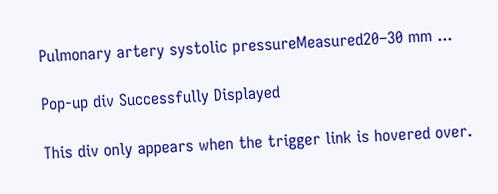Pulmonary artery systolic pressureMeasured20–30 mm ...

Pop-up div Successfully Displayed

This div only appears when the trigger link is hovered over.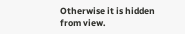Otherwise it is hidden from view.